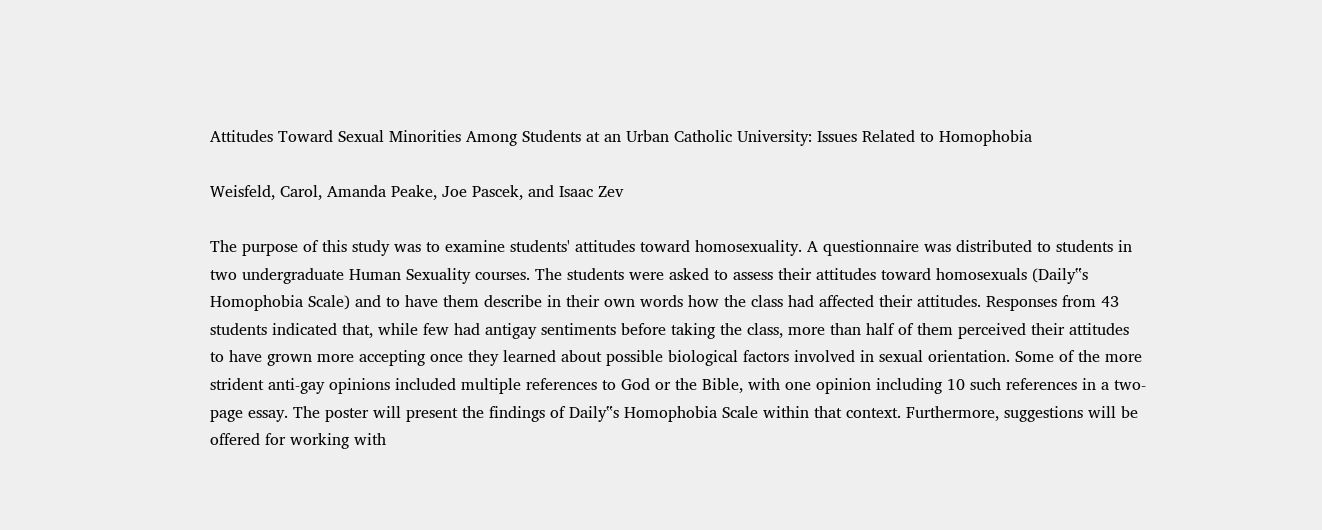Attitudes Toward Sexual Minorities Among Students at an Urban Catholic University: Issues Related to Homophobia

Weisfeld, Carol, Amanda Peake, Joe Pascek, and Isaac Zev

The purpose of this study was to examine students' attitudes toward homosexuality. A questionnaire was distributed to students in two undergraduate Human Sexuality courses. The students were asked to assess their attitudes toward homosexuals (Daily‟s Homophobia Scale) and to have them describe in their own words how the class had affected their attitudes. Responses from 43 students indicated that, while few had antigay sentiments before taking the class, more than half of them perceived their attitudes to have grown more accepting once they learned about possible biological factors involved in sexual orientation. Some of the more strident anti-gay opinions included multiple references to God or the Bible, with one opinion including 10 such references in a two-page essay. The poster will present the findings of Daily‟s Homophobia Scale within that context. Furthermore, suggestions will be offered for working with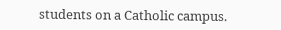students on a Catholic campus.